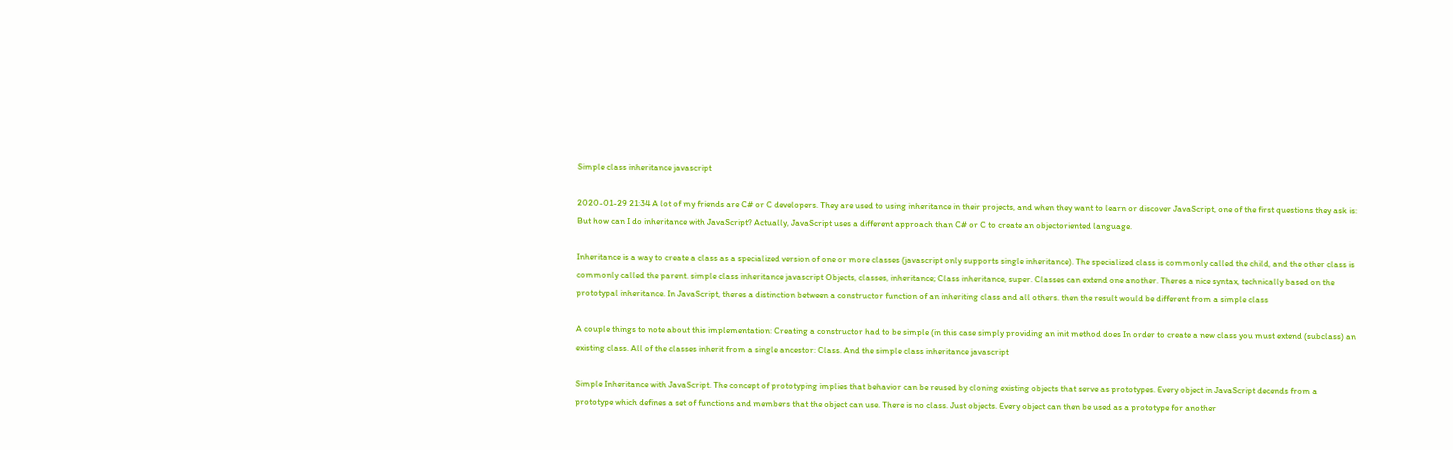Simple class inheritance javascript

2020-01-29 21:34 A lot of my friends are C# or C developers. They are used to using inheritance in their projects, and when they want to learn or discover JavaScript, one of the first questions they ask is: But how can I do inheritance with JavaScript? Actually, JavaScript uses a different approach than C# or C to create an objectoriented language.

Inheritance is a way to create a class as a specialized version of one or more classes (javascript only supports single inheritance). The specialized class is commonly called the child, and the other class is commonly called the parent. simple class inheritance javascript Objects, classes, inheritance; Class inheritance, super. Classes can extend one another. Theres a nice syntax, technically based on the prototypal inheritance. In JavaScript, theres a distinction between a constructor function of an inheriting class and all others. then the result would be different from a simple class

A couple things to note about this implementation: Creating a constructor had to be simple (in this case simply providing an init method does In order to create a new class you must extend (subclass) an existing class. All of the classes inherit from a single ancestor: Class. And the simple class inheritance javascript

Simple Inheritance with JavaScript. The concept of prototyping implies that behavior can be reused by cloning existing objects that serve as prototypes. Every object in JavaScript decends from a prototype which defines a set of functions and members that the object can use. There is no class. Just objects. Every object can then be used as a prototype for another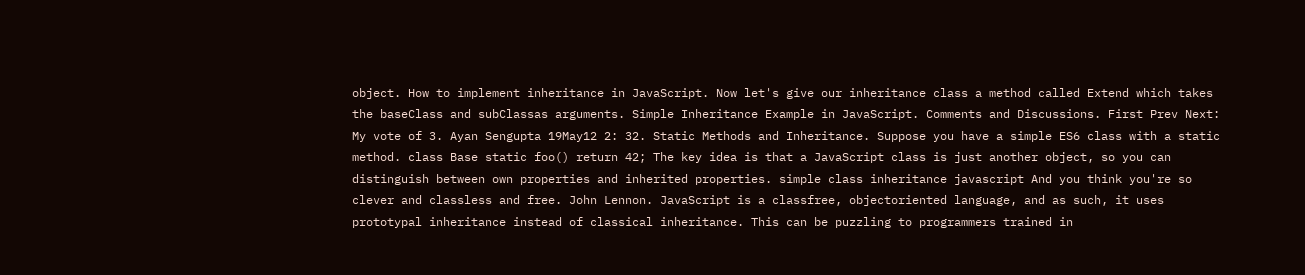object. How to implement inheritance in JavaScript. Now let's give our inheritance class a method called Extend which takes the baseClass and subClassas arguments. Simple Inheritance Example in JavaScript. Comments and Discussions. First Prev Next: My vote of 3. Ayan Sengupta 19May12 2: 32. Static Methods and Inheritance. Suppose you have a simple ES6 class with a static method. class Base static foo() return 42; The key idea is that a JavaScript class is just another object, so you can distinguish between own properties and inherited properties. simple class inheritance javascript And you think you're so clever and classless and free. John Lennon. JavaScript is a classfree, objectoriented language, and as such, it uses prototypal inheritance instead of classical inheritance. This can be puzzling to programmers trained in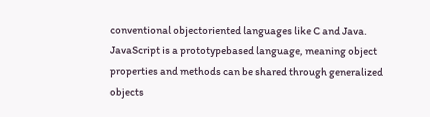conventional objectoriented languages like C and Java. JavaScript is a prototypebased language, meaning object properties and methods can be shared through generalized objects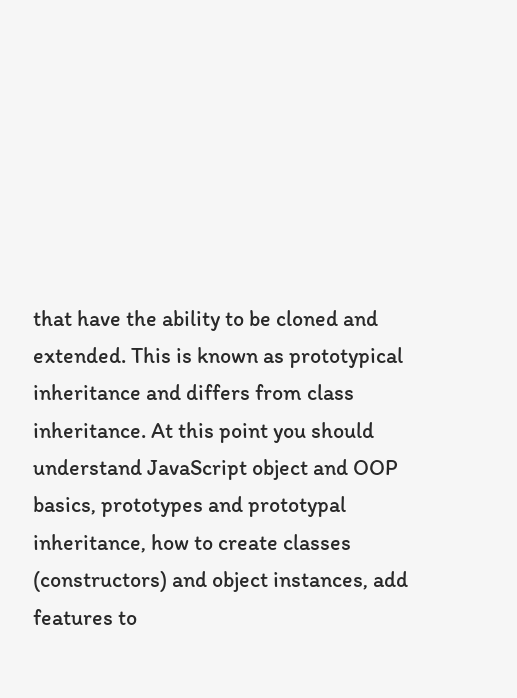that have the ability to be cloned and extended. This is known as prototypical inheritance and differs from class inheritance. At this point you should understand JavaScript object and OOP basics, prototypes and prototypal inheritance, how to create classes (constructors) and object instances, add features to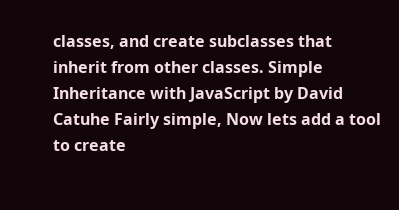classes, and create subclasses that inherit from other classes. Simple Inheritance with JavaScript by David Catuhe Fairly simple, Now lets add a tool to create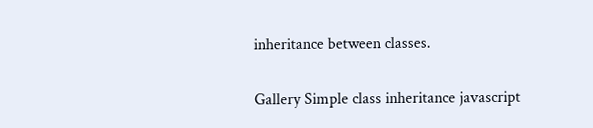inheritance between classes.

Gallery Simple class inheritance javascript